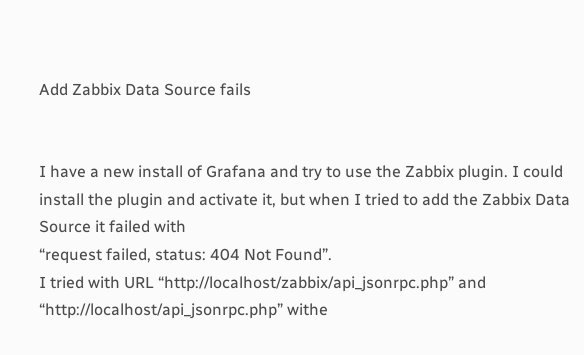Add Zabbix Data Source fails


I have a new install of Grafana and try to use the Zabbix plugin. I could install the plugin and activate it, but when I tried to add the Zabbix Data Source it failed with
“request failed, status: 404 Not Found”.
I tried with URL “http://localhost/zabbix/api_jsonrpc.php” and “http://localhost/api_jsonrpc.php” withe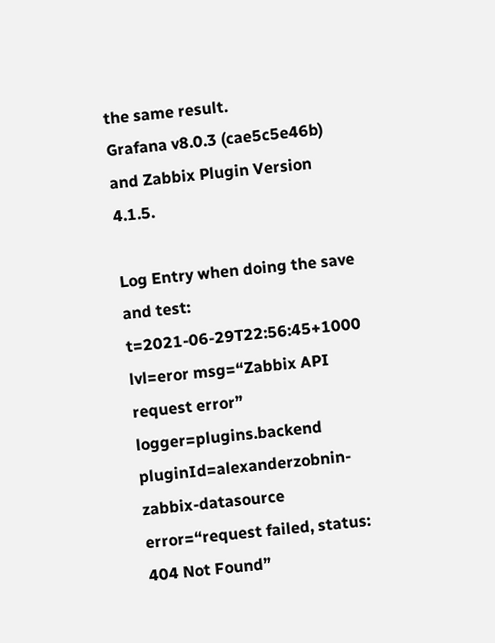the same result.
Grafana v8.0.3 (cae5c5e46b) and Zabbix Plugin Version 4.1.5.

Log Entry when doing the save and test:
t=2021-06-29T22:56:45+1000 lvl=eror msg=“Zabbix API request error” logger=plugins.backend pluginId=alexanderzobnin-zabbix-datasource error=“request failed, status: 404 Not Found”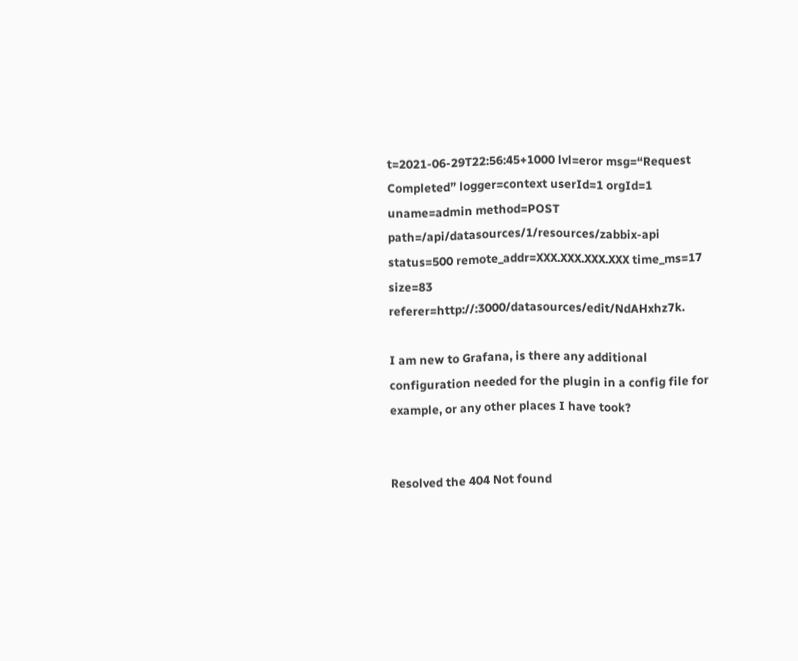t=2021-06-29T22:56:45+1000 lvl=eror msg=“Request Completed” logger=context userId=1 orgId=1 uname=admin method=POST path=/api/datasources/1/resources/zabbix-api status=500 remote_addr=XXX.XXX.XXX.XXX time_ms=17 size=83 referer=http://:3000/datasources/edit/NdAHxhz7k.

I am new to Grafana, is there any additional configuration needed for the plugin in a config file for example, or any other places I have took?


Resolved the 404 Not found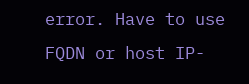error. Have to use FQDN or host IP-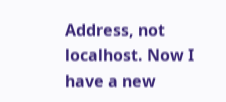Address, not localhost. Now I have a new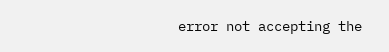error not accepting the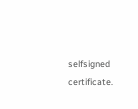selfsigned certificate.